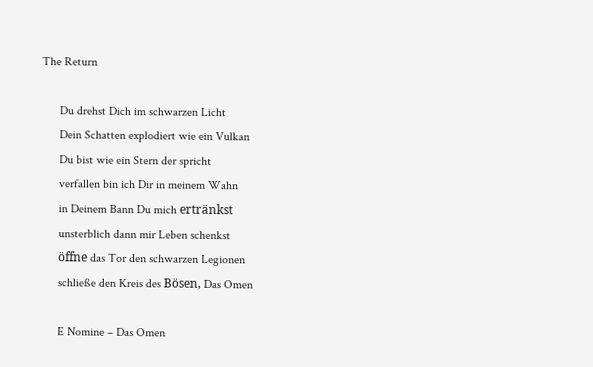The Return

      Du drehst Dich im schwarzen Licht
      Dein Schatten explodiert wie ein Vulkan
      Du bist wie ein Stern der spricht
      verfallen bin ich Dir in meinem Wahn
      in Deinem Bann Du mich ertränkst
      unsterblich dann mir Leben schenkst
      öffne das Tor den schwarzen Legionen
      schließe den Kreis des Bösen, Das Omen

      E Nomine – Das Omen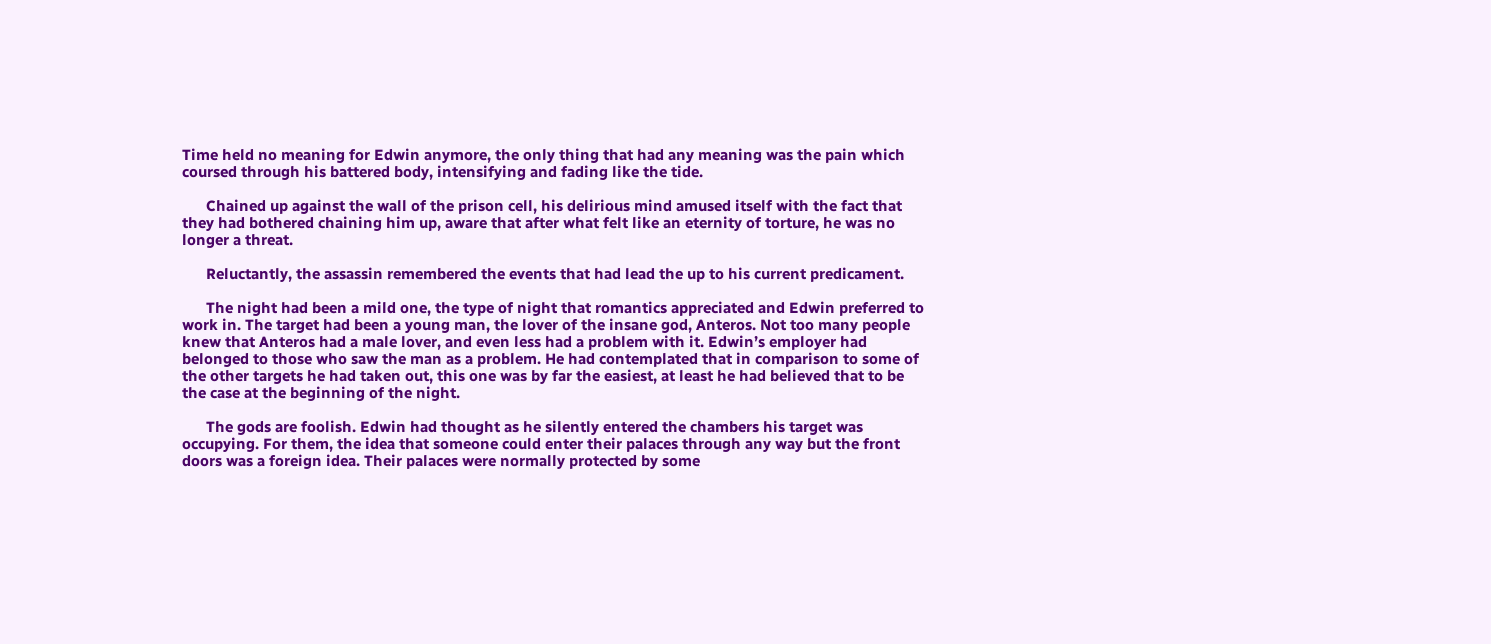Time held no meaning for Edwin anymore, the only thing that had any meaning was the pain which coursed through his battered body, intensifying and fading like the tide.

      Chained up against the wall of the prison cell, his delirious mind amused itself with the fact that they had bothered chaining him up, aware that after what felt like an eternity of torture, he was no longer a threat.

      Reluctantly, the assassin remembered the events that had lead the up to his current predicament.

      The night had been a mild one, the type of night that romantics appreciated and Edwin preferred to work in. The target had been a young man, the lover of the insane god, Anteros. Not too many people knew that Anteros had a male lover, and even less had a problem with it. Edwin’s employer had belonged to those who saw the man as a problem. He had contemplated that in comparison to some of the other targets he had taken out, this one was by far the easiest, at least he had believed that to be the case at the beginning of the night.

      The gods are foolish. Edwin had thought as he silently entered the chambers his target was occupying. For them, the idea that someone could enter their palaces through any way but the front doors was a foreign idea. Their palaces were normally protected by some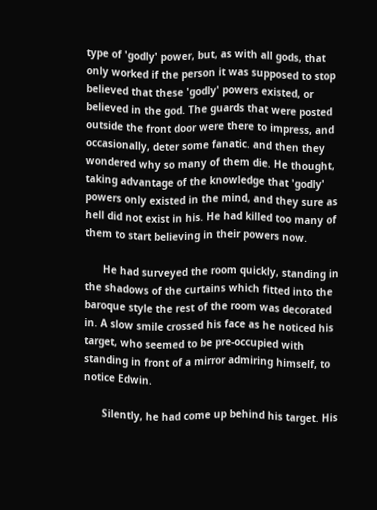type of 'godly' power, but, as with all gods, that only worked if the person it was supposed to stop believed that these 'godly' powers existed, or believed in the god. The guards that were posted outside the front door were there to impress, and occasionally, deter some fanatic. and then they wondered why so many of them die. He thought, taking advantage of the knowledge that 'godly' powers only existed in the mind, and they sure as hell did not exist in his. He had killed too many of them to start believing in their powers now.

      He had surveyed the room quickly, standing in the shadows of the curtains which fitted into the baroque style the rest of the room was decorated in. A slow smile crossed his face as he noticed his target, who seemed to be pre-occupied with standing in front of a mirror admiring himself, to notice Edwin.

      Silently, he had come up behind his target. His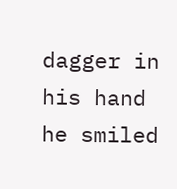dagger in his hand he smiled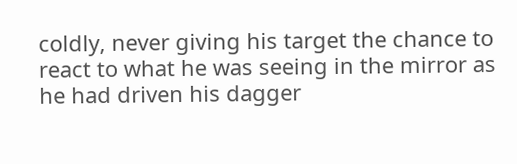coldly, never giving his target the chance to react to what he was seeing in the mirror as he had driven his dagger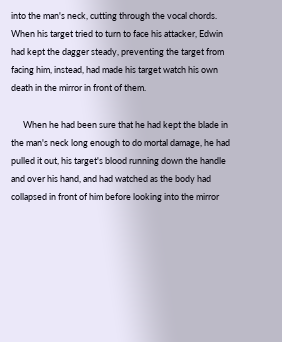into the man's neck, cutting through the vocal chords. When his target tried to turn to face his attacker, Edwin had kept the dagger steady, preventing the target from facing him, instead, had made his target watch his own death in the mirror in front of them.

      When he had been sure that he had kept the blade in the man's neck long enough to do mortal damage, he had pulled it out, his target's blood running down the handle and over his hand, and had watched as the body had collapsed in front of him before looking into the mirror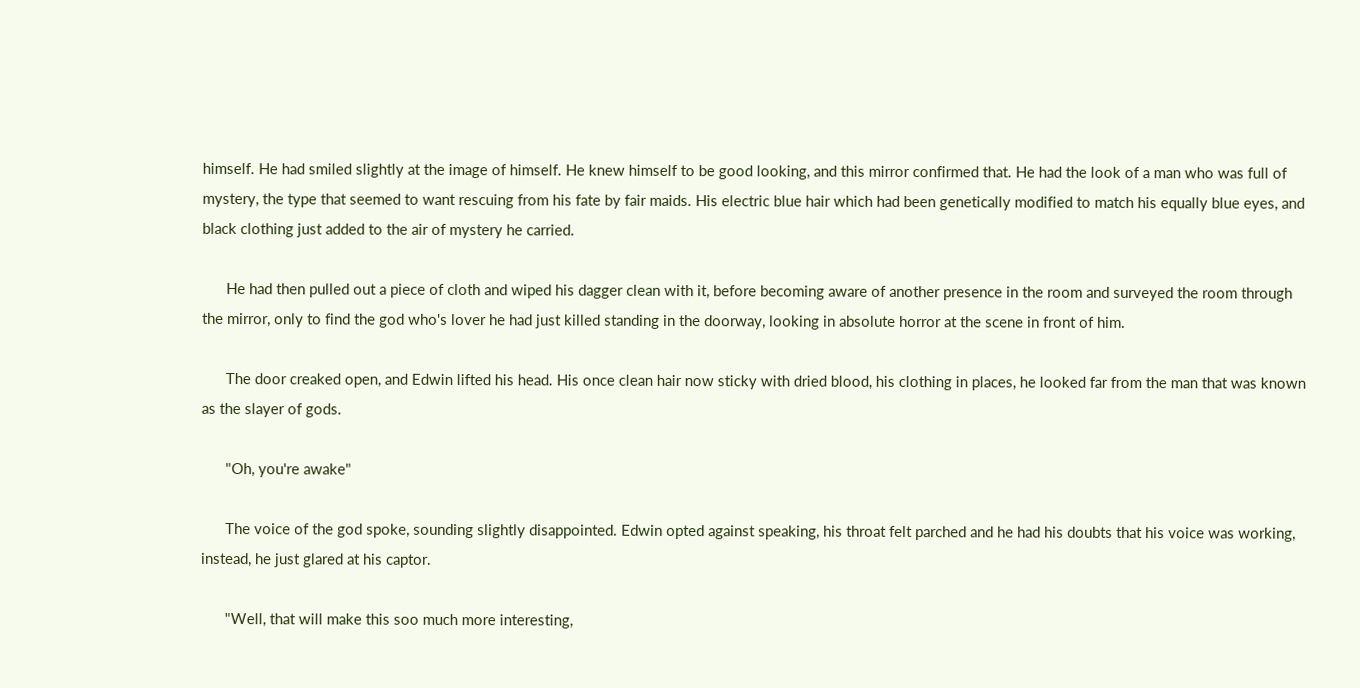himself. He had smiled slightly at the image of himself. He knew himself to be good looking, and this mirror confirmed that. He had the look of a man who was full of mystery, the type that seemed to want rescuing from his fate by fair maids. His electric blue hair which had been genetically modified to match his equally blue eyes, and black clothing just added to the air of mystery he carried.

      He had then pulled out a piece of cloth and wiped his dagger clean with it, before becoming aware of another presence in the room and surveyed the room through the mirror, only to find the god who's lover he had just killed standing in the doorway, looking in absolute horror at the scene in front of him.

      The door creaked open, and Edwin lifted his head. His once clean hair now sticky with dried blood, his clothing in places, he looked far from the man that was known as the slayer of gods.

      "Oh, you're awake"

      The voice of the god spoke, sounding slightly disappointed. Edwin opted against speaking, his throat felt parched and he had his doubts that his voice was working, instead, he just glared at his captor.

      "Well, that will make this soo much more interesting,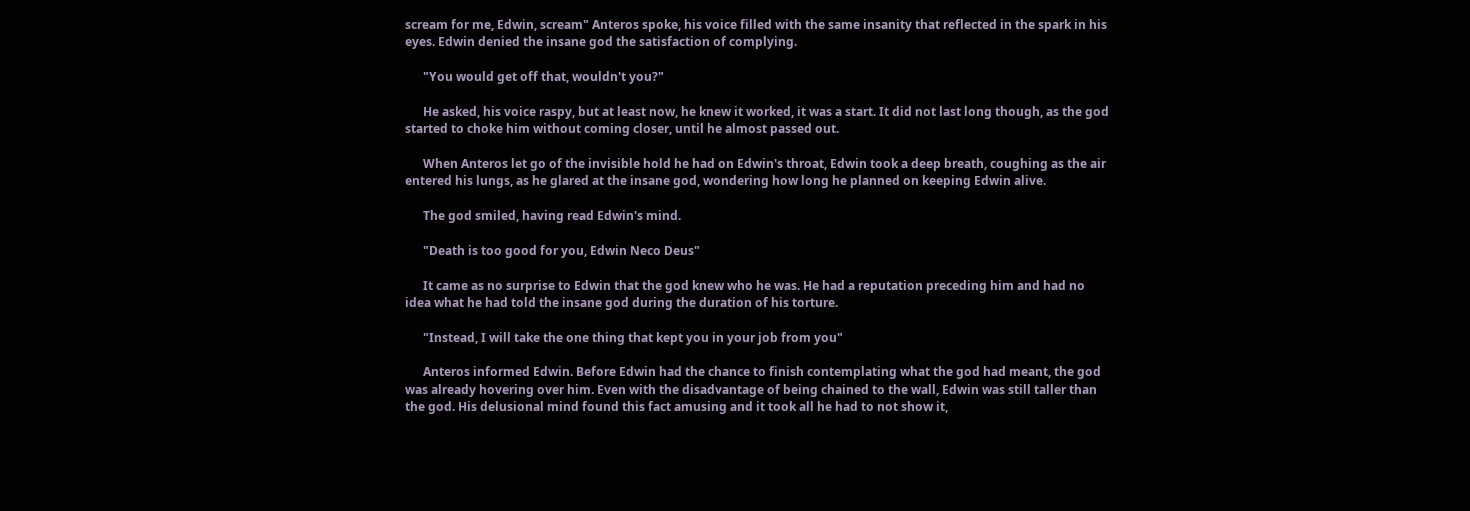scream for me, Edwin, scream" Anteros spoke, his voice filled with the same insanity that reflected in the spark in his eyes. Edwin denied the insane god the satisfaction of complying.

      "You would get off that, wouldn't you?"

      He asked, his voice raspy, but at least now, he knew it worked, it was a start. It did not last long though, as the god started to choke him without coming closer, until he almost passed out.

      When Anteros let go of the invisible hold he had on Edwin's throat, Edwin took a deep breath, coughing as the air entered his lungs, as he glared at the insane god, wondering how long he planned on keeping Edwin alive.

      The god smiled, having read Edwin's mind.

      "Death is too good for you, Edwin Neco Deus"

      It came as no surprise to Edwin that the god knew who he was. He had a reputation preceding him and had no idea what he had told the insane god during the duration of his torture.

      "Instead, I will take the one thing that kept you in your job from you"

      Anteros informed Edwin. Before Edwin had the chance to finish contemplating what the god had meant, the god was already hovering over him. Even with the disadvantage of being chained to the wall, Edwin was still taller than the god. His delusional mind found this fact amusing and it took all he had to not show it,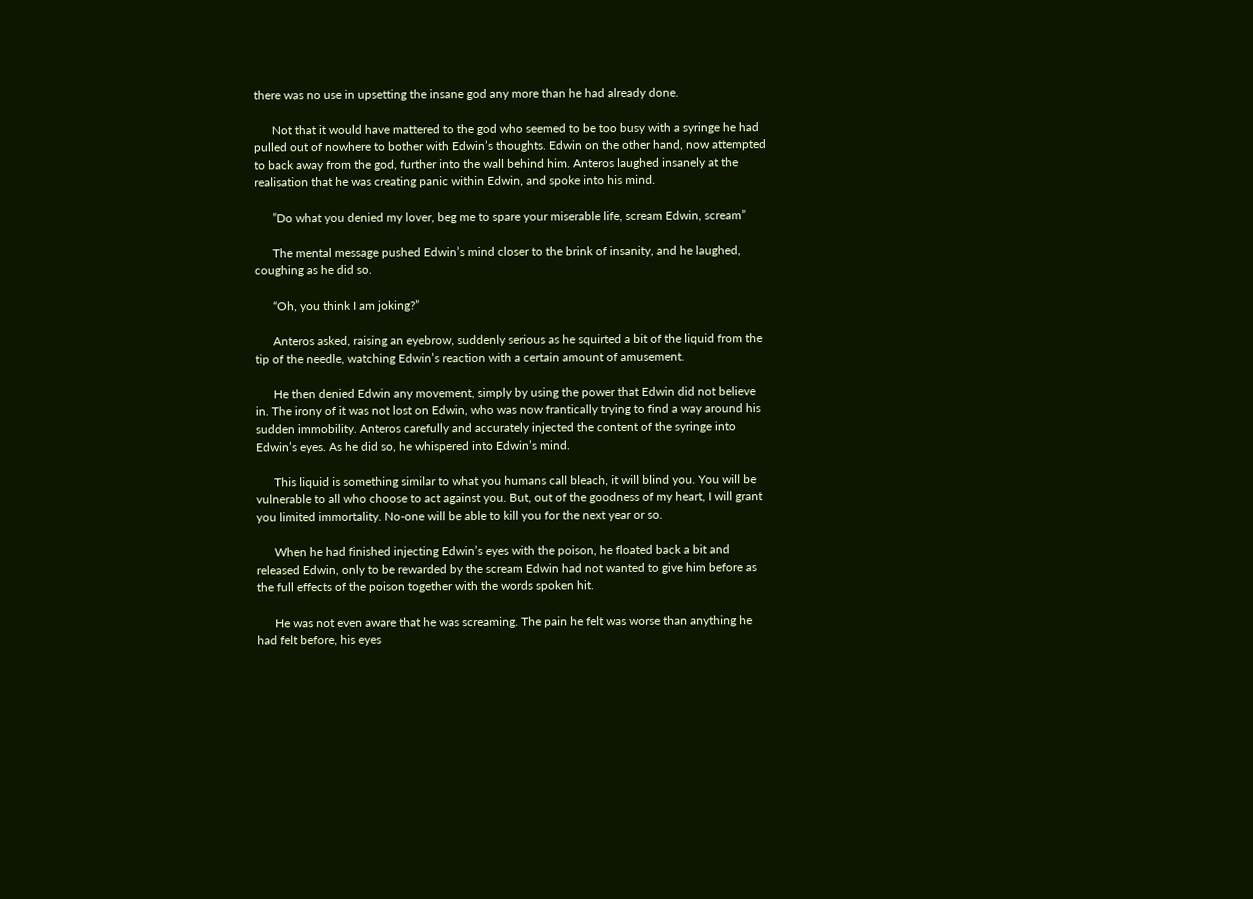there was no use in upsetting the insane god any more than he had already done.

      Not that it would have mattered to the god who seemed to be too busy with a syringe he had pulled out of nowhere to bother with Edwin’s thoughts. Edwin on the other hand, now attempted to back away from the god, further into the wall behind him. Anteros laughed insanely at the realisation that he was creating panic within Edwin, and spoke into his mind.

      ”Do what you denied my lover, beg me to spare your miserable life, scream Edwin, scream”

      The mental message pushed Edwin’s mind closer to the brink of insanity, and he laughed, coughing as he did so.

      “Oh, you think I am joking?”

      Anteros asked, raising an eyebrow, suddenly serious as he squirted a bit of the liquid from the tip of the needle, watching Edwin’s reaction with a certain amount of amusement.

      He then denied Edwin any movement, simply by using the power that Edwin did not believe in. The irony of it was not lost on Edwin, who was now frantically trying to find a way around his sudden immobility. Anteros carefully and accurately injected the content of the syringe into Edwin’s eyes. As he did so, he whispered into Edwin’s mind.

      This liquid is something similar to what you humans call bleach, it will blind you. You will be vulnerable to all who choose to act against you. But, out of the goodness of my heart, I will grant you limited immortality. No-one will be able to kill you for the next year or so.

      When he had finished injecting Edwin’s eyes with the poison, he floated back a bit and released Edwin, only to be rewarded by the scream Edwin had not wanted to give him before as the full effects of the poison together with the words spoken hit.

      He was not even aware that he was screaming. The pain he felt was worse than anything he had felt before, his eyes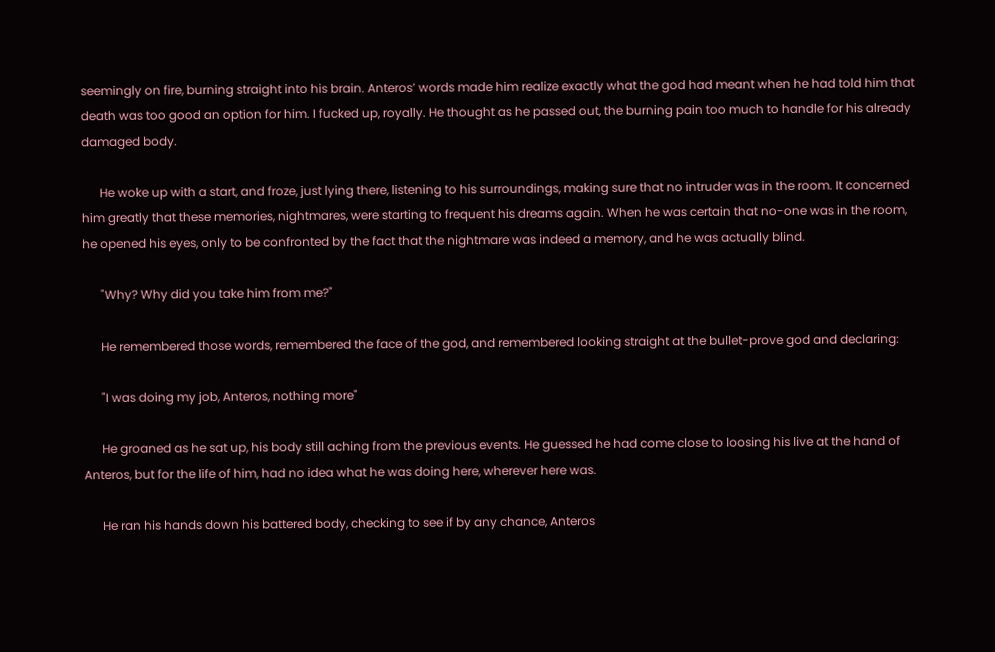seemingly on fire, burning straight into his brain. Anteros’ words made him realize exactly what the god had meant when he had told him that death was too good an option for him. I fucked up, royally. He thought as he passed out, the burning pain too much to handle for his already damaged body.

      He woke up with a start, and froze, just lying there, listening to his surroundings, making sure that no intruder was in the room. It concerned him greatly that these memories, nightmares, were starting to frequent his dreams again. When he was certain that no-one was in the room, he opened his eyes, only to be confronted by the fact that the nightmare was indeed a memory, and he was actually blind.

      "Why? Why did you take him from me?"

      He remembered those words, remembered the face of the god, and remembered looking straight at the bullet-prove god and declaring:

      "I was doing my job, Anteros, nothing more"

      He groaned as he sat up, his body still aching from the previous events. He guessed he had come close to loosing his live at the hand of Anteros, but for the life of him, had no idea what he was doing here, wherever here was.

      He ran his hands down his battered body, checking to see if by any chance, Anteros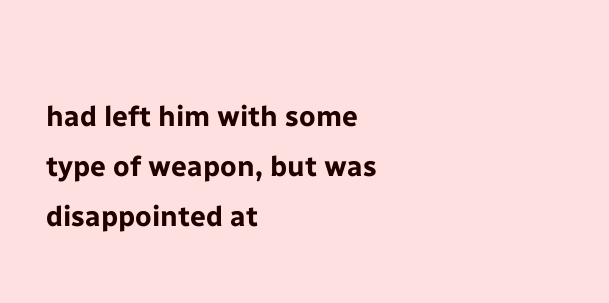had left him with some type of weapon, but was disappointed at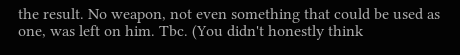the result. No weapon, not even something that could be used as one, was left on him. Tbc. (You didn't honestly think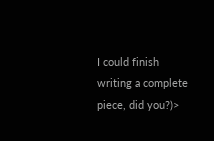I could finish writing a complete piece, did you?)>